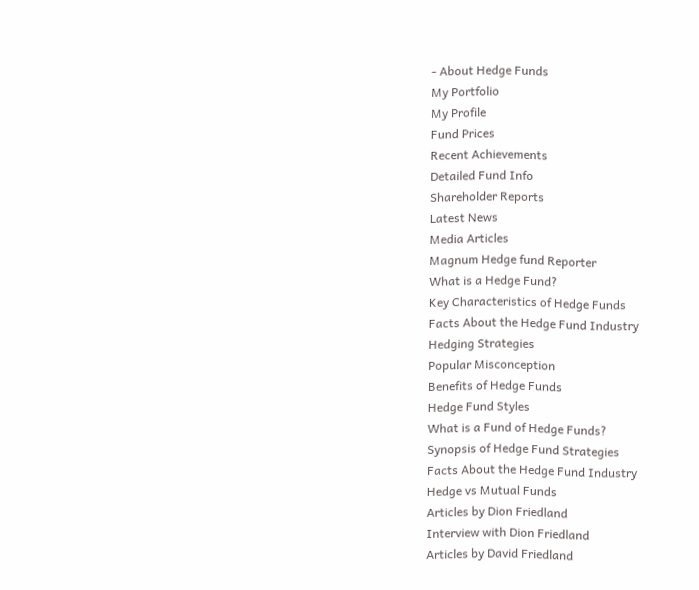- About Hedge Funds
My Portfolio
My Profile
Fund Prices
Recent Achievements
Detailed Fund Info
Shareholder Reports
Latest News
Media Articles
Magnum Hedge fund Reporter
What is a Hedge Fund?
Key Characteristics of Hedge Funds
Facts About the Hedge Fund Industry
Hedging Strategies
Popular Misconception
Benefits of Hedge Funds
Hedge Fund Styles
What is a Fund of Hedge Funds?
Synopsis of Hedge Fund Strategies
Facts About the Hedge Fund Industry
Hedge vs Mutual Funds
Articles by Dion Friedland
Interview with Dion Friedland
Articles by David Friedland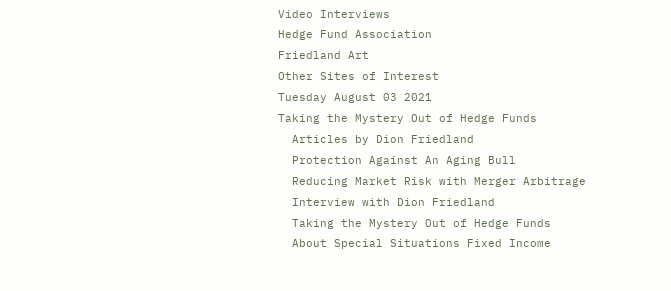Video Interviews
Hedge Fund Association
Friedland Art
Other Sites of Interest
Tuesday August 03 2021
Taking the Mystery Out of Hedge Funds
  Articles by Dion Friedland
  Protection Against An Aging Bull
  Reducing Market Risk with Merger Arbitrage
  Interview with Dion Friedland
  Taking the Mystery Out of Hedge Funds
  About Special Situations Fixed Income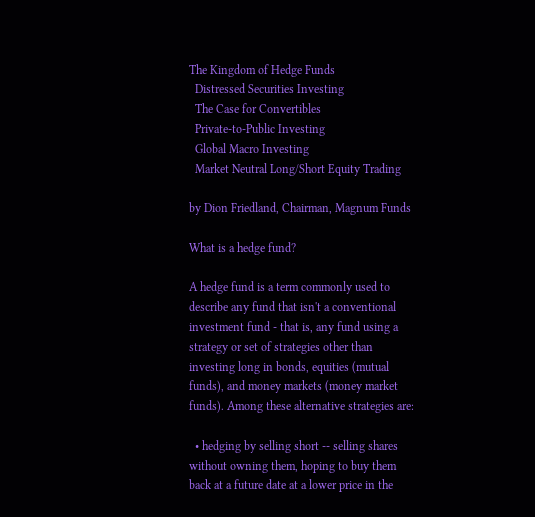The Kingdom of Hedge Funds
  Distressed Securities Investing
  The Case for Convertibles
  Private-to-Public Investing
  Global Macro Investing
  Market Neutral Long/Short Equity Trading

by Dion Friedland, Chairman, Magnum Funds

What is a hedge fund?

A hedge fund is a term commonly used to describe any fund that isn't a conventional investment fund - that is, any fund using a strategy or set of strategies other than investing long in bonds, equities (mutual funds), and money markets (money market funds). Among these alternative strategies are:

  • hedging by selling short -- selling shares without owning them, hoping to buy them back at a future date at a lower price in the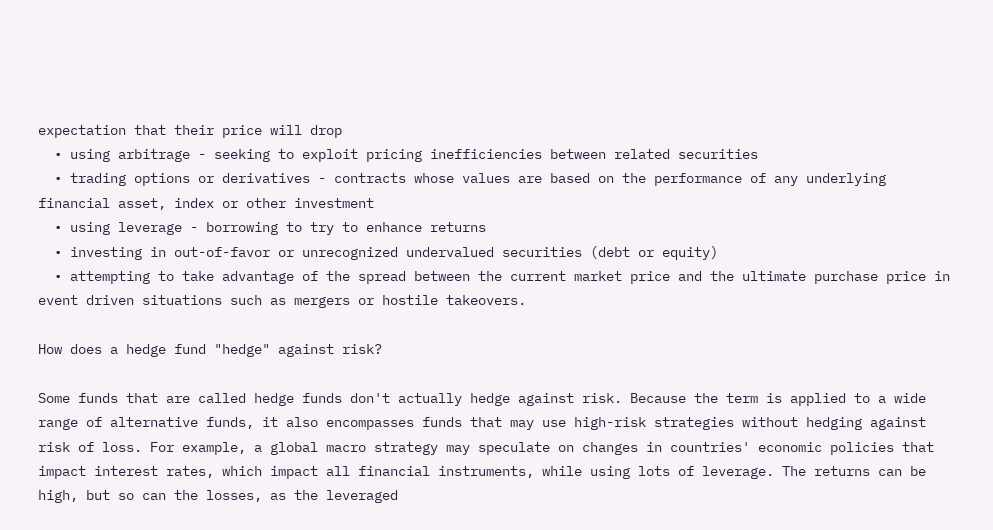expectation that their price will drop
  • using arbitrage - seeking to exploit pricing inefficiencies between related securities
  • trading options or derivatives - contracts whose values are based on the performance of any underlying financial asset, index or other investment
  • using leverage - borrowing to try to enhance returns
  • investing in out-of-favor or unrecognized undervalued securities (debt or equity)
  • attempting to take advantage of the spread between the current market price and the ultimate purchase price in event driven situations such as mergers or hostile takeovers.

How does a hedge fund "hedge" against risk?

Some funds that are called hedge funds don't actually hedge against risk. Because the term is applied to a wide range of alternative funds, it also encompasses funds that may use high-risk strategies without hedging against risk of loss. For example, a global macro strategy may speculate on changes in countries' economic policies that impact interest rates, which impact all financial instruments, while using lots of leverage. The returns can be high, but so can the losses, as the leveraged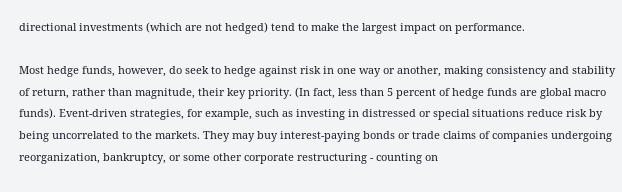directional investments (which are not hedged) tend to make the largest impact on performance.

Most hedge funds, however, do seek to hedge against risk in one way or another, making consistency and stability of return, rather than magnitude, their key priority. (In fact, less than 5 percent of hedge funds are global macro funds). Event-driven strategies, for example, such as investing in distressed or special situations reduce risk by being uncorrelated to the markets. They may buy interest-paying bonds or trade claims of companies undergoing reorganization, bankruptcy, or some other corporate restructuring - counting on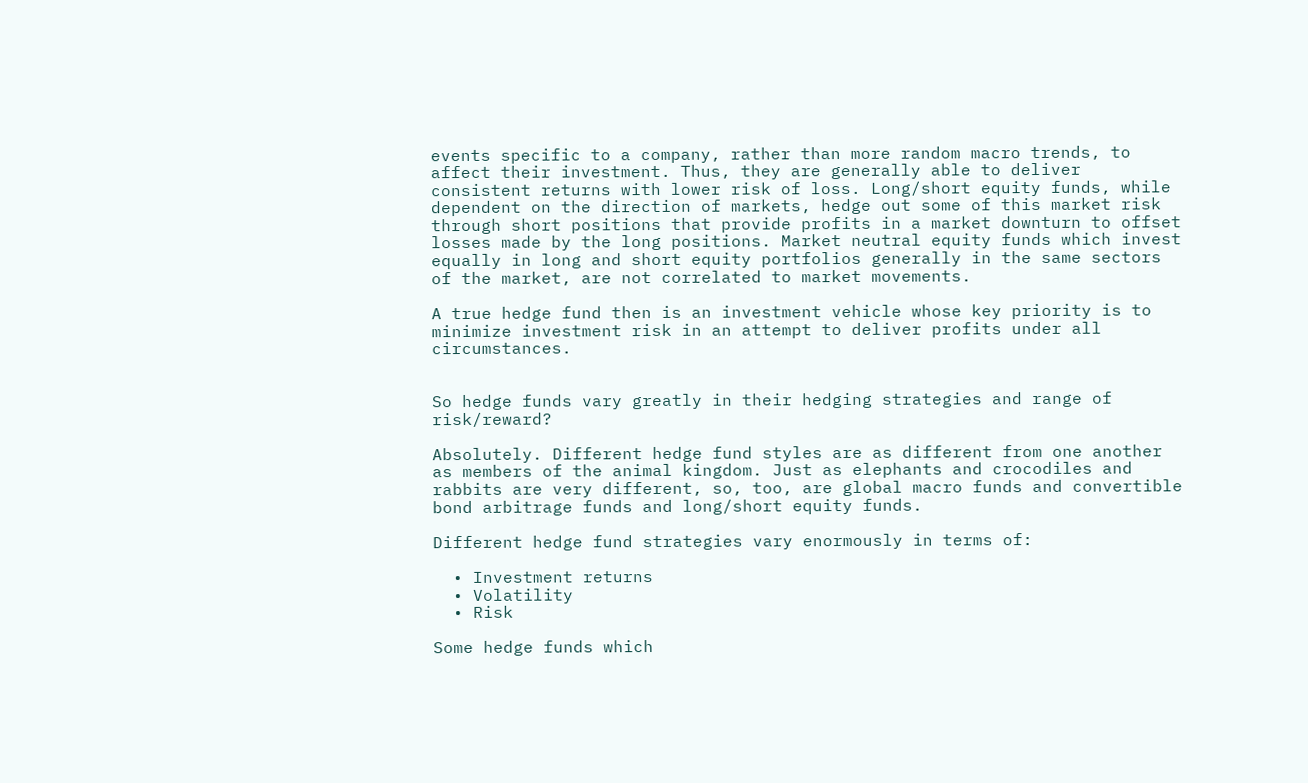events specific to a company, rather than more random macro trends, to affect their investment. Thus, they are generally able to deliver consistent returns with lower risk of loss. Long/short equity funds, while dependent on the direction of markets, hedge out some of this market risk through short positions that provide profits in a market downturn to offset losses made by the long positions. Market neutral equity funds which invest equally in long and short equity portfolios generally in the same sectors of the market, are not correlated to market movements.

A true hedge fund then is an investment vehicle whose key priority is to minimize investment risk in an attempt to deliver profits under all circumstances.


So hedge funds vary greatly in their hedging strategies and range of risk/reward?

Absolutely. Different hedge fund styles are as different from one another as members of the animal kingdom. Just as elephants and crocodiles and rabbits are very different, so, too, are global macro funds and convertible bond arbitrage funds and long/short equity funds.

Different hedge fund strategies vary enormously in terms of:

  • Investment returns
  • Volatility
  • Risk

Some hedge funds which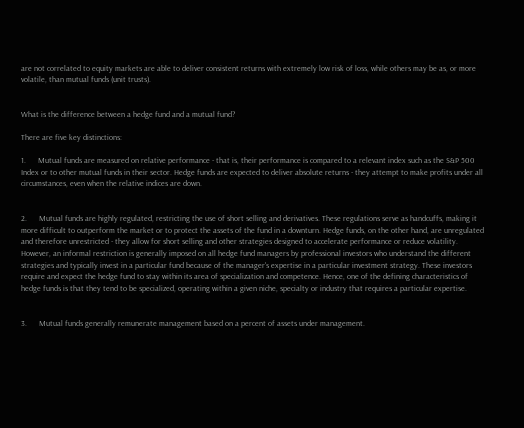are not correlated to equity markets are able to deliver consistent returns with extremely low risk of loss, while others may be as, or more volatile, than mutual funds (unit trusts).


What is the difference between a hedge fund and a mutual fund?

There are five key distinctions:

1.      Mutual funds are measured on relative performance - that is, their performance is compared to a relevant index such as the S&P 500 Index or to other mutual funds in their sector. Hedge funds are expected to deliver absolute returns - they attempt to make profits under all circumstances, even when the relative indices are down.


2.      Mutual funds are highly regulated, restricting the use of short selling and derivatives. These regulations serve as handcuffs, making it more difficult to outperform the market or to protect the assets of the fund in a downturn. Hedge funds, on the other hand, are unregulated and therefore unrestricted - they allow for short selling and other strategies designed to accelerate performance or reduce volatility. However, an informal restriction is generally imposed on all hedge fund managers by professional investors who understand the different strategies and typically invest in a particular fund because of the manager's expertise in a particular investment strategy. These investors require and expect the hedge fund to stay within its area of specialization and competence. Hence, one of the defining characteristics of hedge funds is that they tend to be specialized, operating within a given niche, specialty or industry that requires a particular expertise.


3.      Mutual funds generally remunerate management based on a percent of assets under management.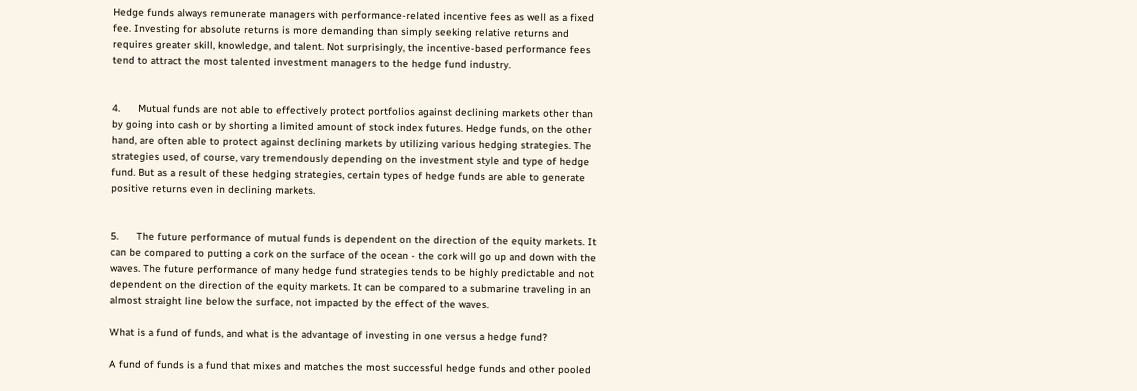Hedge funds always remunerate managers with performance-related incentive fees as well as a fixed fee. Investing for absolute returns is more demanding than simply seeking relative returns and requires greater skill, knowledge, and talent. Not surprisingly, the incentive-based performance fees tend to attract the most talented investment managers to the hedge fund industry.


4.      Mutual funds are not able to effectively protect portfolios against declining markets other than by going into cash or by shorting a limited amount of stock index futures. Hedge funds, on the other hand, are often able to protect against declining markets by utilizing various hedging strategies. The strategies used, of course, vary tremendously depending on the investment style and type of hedge fund. But as a result of these hedging strategies, certain types of hedge funds are able to generate positive returns even in declining markets.


5.      The future performance of mutual funds is dependent on the direction of the equity markets. It can be compared to putting a cork on the surface of the ocean - the cork will go up and down with the waves. The future performance of many hedge fund strategies tends to be highly predictable and not dependent on the direction of the equity markets. It can be compared to a submarine traveling in an almost straight line below the surface, not impacted by the effect of the waves.

What is a fund of funds, and what is the advantage of investing in one versus a hedge fund?

A fund of funds is a fund that mixes and matches the most successful hedge funds and other pooled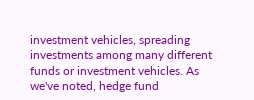investment vehicles, spreading investments among many different funds or investment vehicles. As we've noted, hedge fund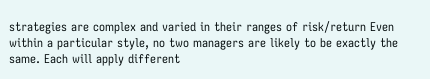strategies are complex and varied in their ranges of risk/return Even within a particular style, no two managers are likely to be exactly the same. Each will apply different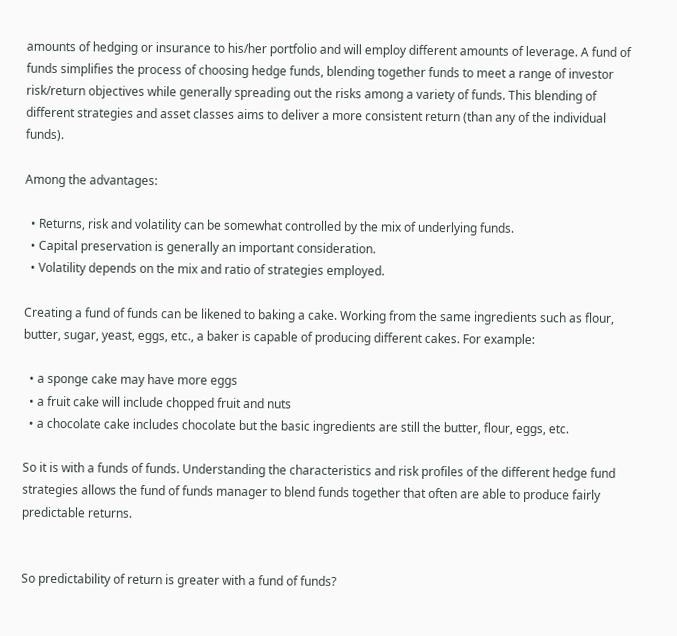amounts of hedging or insurance to his/her portfolio and will employ different amounts of leverage. A fund of funds simplifies the process of choosing hedge funds, blending together funds to meet a range of investor risk/return objectives while generally spreading out the risks among a variety of funds. This blending of different strategies and asset classes aims to deliver a more consistent return (than any of the individual funds).

Among the advantages:

  • Returns, risk and volatility can be somewhat controlled by the mix of underlying funds.
  • Capital preservation is generally an important consideration.
  • Volatility depends on the mix and ratio of strategies employed.

Creating a fund of funds can be likened to baking a cake. Working from the same ingredients such as flour, butter, sugar, yeast, eggs, etc., a baker is capable of producing different cakes. For example:

  • a sponge cake may have more eggs
  • a fruit cake will include chopped fruit and nuts
  • a chocolate cake includes chocolate but the basic ingredients are still the butter, flour, eggs, etc.

So it is with a funds of funds. Understanding the characteristics and risk profiles of the different hedge fund strategies allows the fund of funds manager to blend funds together that often are able to produce fairly predictable returns.


So predictability of return is greater with a fund of funds?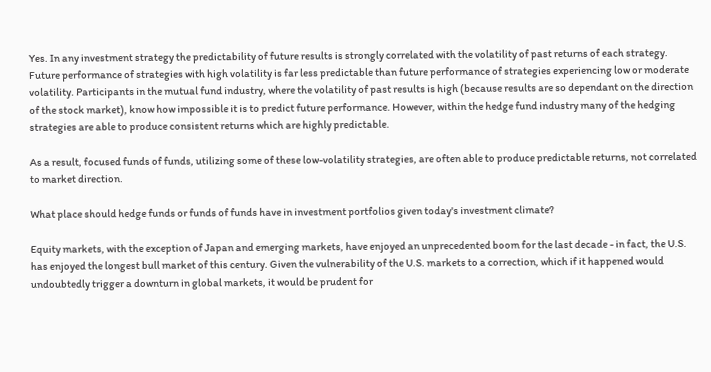Yes. In any investment strategy the predictability of future results is strongly correlated with the volatility of past returns of each strategy. Future performance of strategies with high volatility is far less predictable than future performance of strategies experiencing low or moderate volatility. Participants in the mutual fund industry, where the volatility of past results is high (because results are so dependant on the direction of the stock market), know how impossible it is to predict future performance. However, within the hedge fund industry many of the hedging strategies are able to produce consistent returns which are highly predictable.

As a result, focused funds of funds, utilizing some of these low-volatility strategies, are often able to produce predictable returns, not correlated to market direction.

What place should hedge funds or funds of funds have in investment portfolios given today's investment climate?

Equity markets, with the exception of Japan and emerging markets, have enjoyed an unprecedented boom for the last decade - in fact, the U.S. has enjoyed the longest bull market of this century. Given the vulnerability of the U.S. markets to a correction, which if it happened would undoubtedly trigger a downturn in global markets, it would be prudent for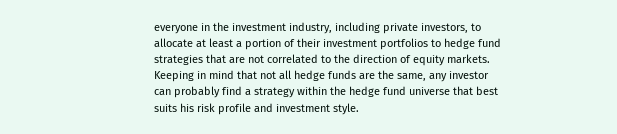everyone in the investment industry, including private investors, to allocate at least a portion of their investment portfolios to hedge fund strategies that are not correlated to the direction of equity markets. Keeping in mind that not all hedge funds are the same, any investor can probably find a strategy within the hedge fund universe that best suits his risk profile and investment style.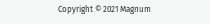Copyright © 2021 Magnum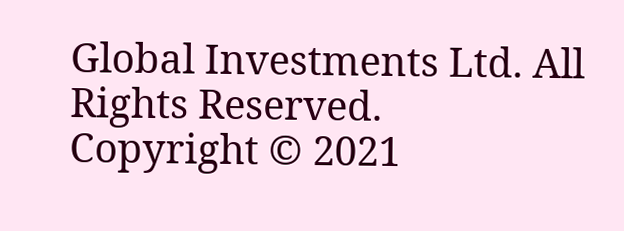Global Investments Ltd. All Rights Reserved.
Copyright © 2021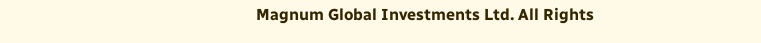Magnum Global Investments Ltd. All Rights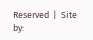Reserved  |  Site by: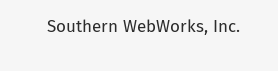Southern WebWorks, Inc.